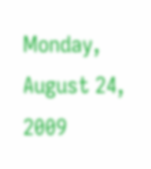Monday, August 24, 2009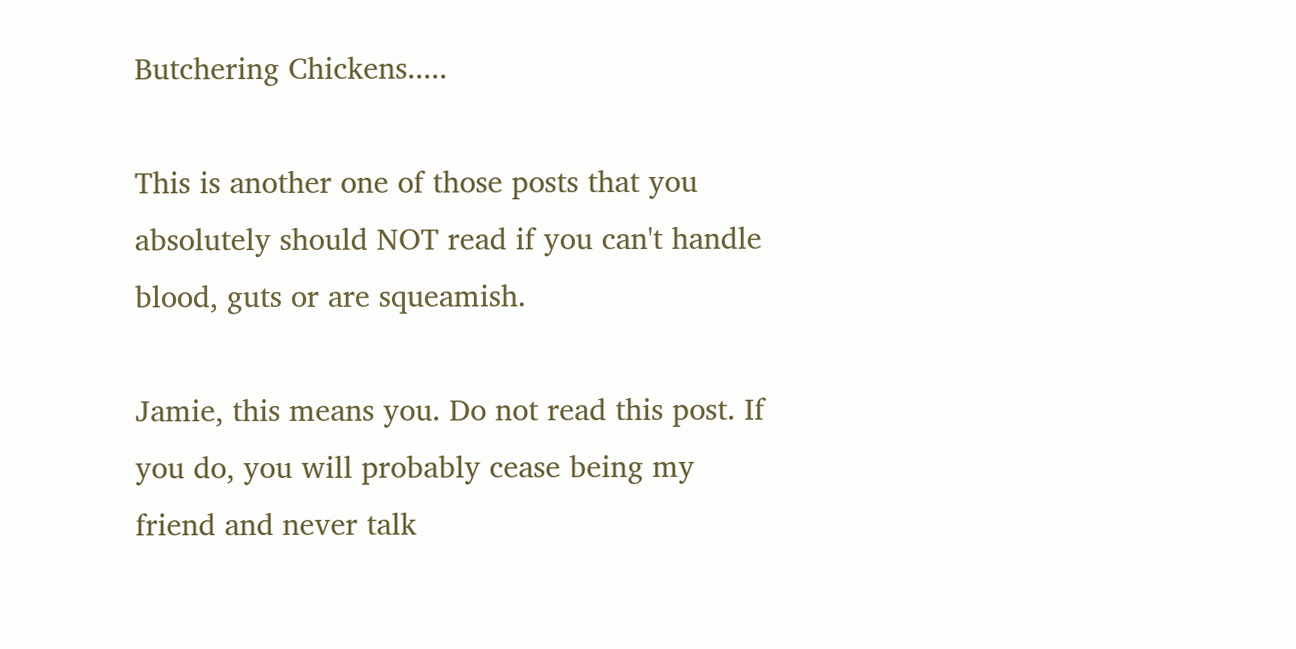Butchering Chickens.....

This is another one of those posts that you absolutely should NOT read if you can't handle blood, guts or are squeamish.

Jamie, this means you. Do not read this post. If you do, you will probably cease being my friend and never talk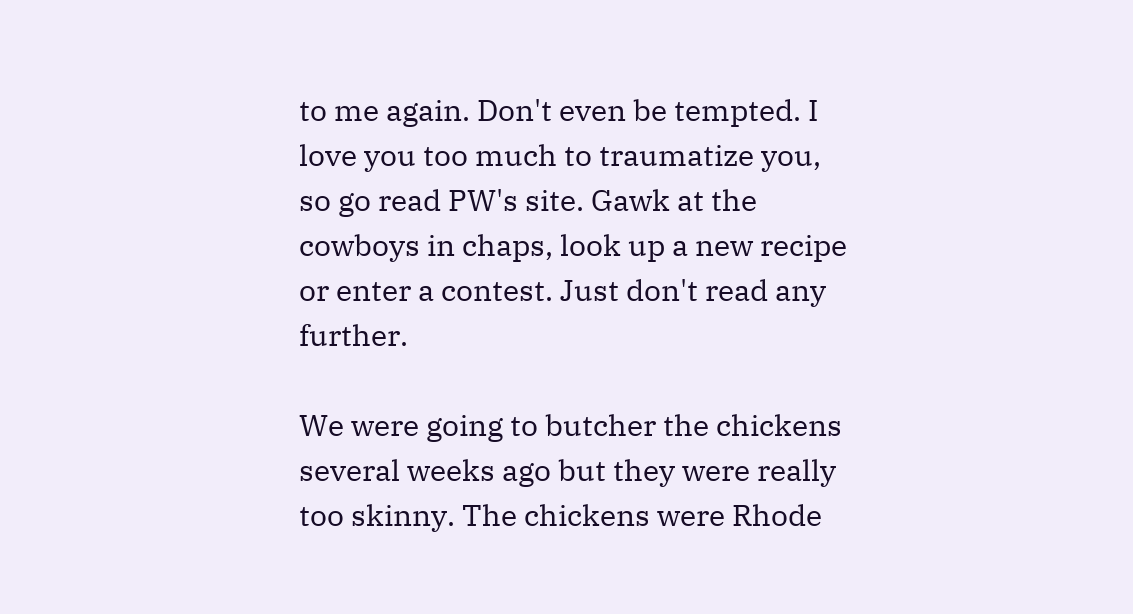to me again. Don't even be tempted. I love you too much to traumatize you, so go read PW's site. Gawk at the cowboys in chaps, look up a new recipe or enter a contest. Just don't read any further.

We were going to butcher the chickens several weeks ago but they were really too skinny. The chickens were Rhode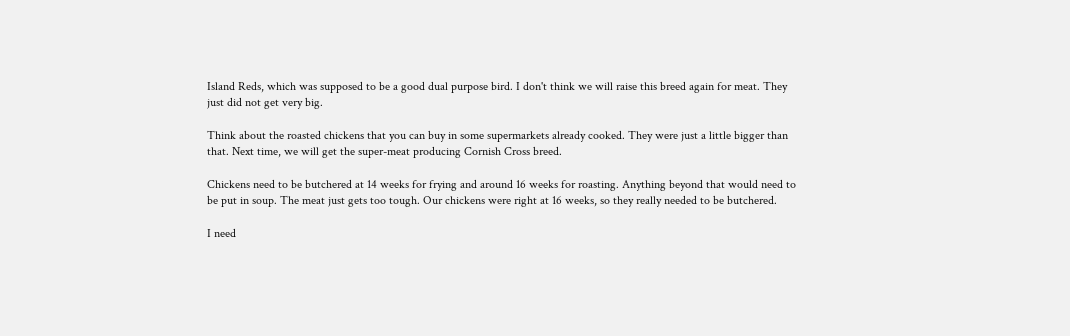Island Reds, which was supposed to be a good dual purpose bird. I don't think we will raise this breed again for meat. They just did not get very big.

Think about the roasted chickens that you can buy in some supermarkets already cooked. They were just a little bigger than that. Next time, we will get the super-meat producing Cornish Cross breed.

Chickens need to be butchered at 14 weeks for frying and around 16 weeks for roasting. Anything beyond that would need to be put in soup. The meat just gets too tough. Our chickens were right at 16 weeks, so they really needed to be butchered.

I need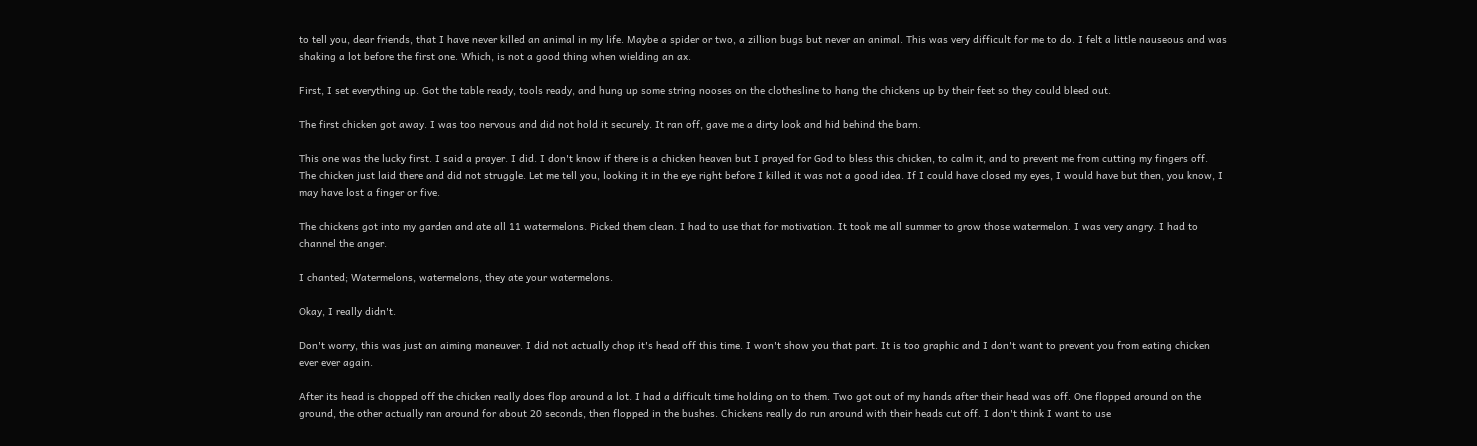to tell you, dear friends, that I have never killed an animal in my life. Maybe a spider or two, a zillion bugs but never an animal. This was very difficult for me to do. I felt a little nauseous and was shaking a lot before the first one. Which, is not a good thing when wielding an ax.

First, I set everything up. Got the table ready, tools ready, and hung up some string nooses on the clothesline to hang the chickens up by their feet so they could bleed out.

The first chicken got away. I was too nervous and did not hold it securely. It ran off, gave me a dirty look and hid behind the barn.

This one was the lucky first. I said a prayer. I did. I don't know if there is a chicken heaven but I prayed for God to bless this chicken, to calm it, and to prevent me from cutting my fingers off.
The chicken just laid there and did not struggle. Let me tell you, looking it in the eye right before I killed it was not a good idea. If I could have closed my eyes, I would have but then, you know, I may have lost a finger or five.

The chickens got into my garden and ate all 11 watermelons. Picked them clean. I had to use that for motivation. It took me all summer to grow those watermelon. I was very angry. I had to channel the anger.

I chanted; Watermelons, watermelons, they ate your watermelons.

Okay, I really didn't.

Don't worry, this was just an aiming maneuver. I did not actually chop it's head off this time. I won't show you that part. It is too graphic and I don't want to prevent you from eating chicken ever ever again.

After its head is chopped off the chicken really does flop around a lot. I had a difficult time holding on to them. Two got out of my hands after their head was off. One flopped around on the ground, the other actually ran around for about 20 seconds, then flopped in the bushes. Chickens really do run around with their heads cut off. I don't think I want to use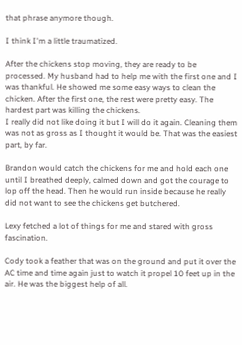that phrase anymore though.

I think I'm a little traumatized.

After the chickens stop moving, they are ready to be processed. My husband had to help me with the first one and I was thankful. He showed me some easy ways to clean the chicken. After the first one, the rest were pretty easy. The hardest part was killing the chickens.
I really did not like doing it but I will do it again. Cleaning them was not as gross as I thought it would be. That was the easiest part, by far.

Brandon would catch the chickens for me and hold each one until I breathed deeply, calmed down and got the courage to lop off the head. Then he would run inside because he really did not want to see the chickens get butchered.

Lexy fetched a lot of things for me and stared with gross fascination.

Cody took a feather that was on the ground and put it over the AC time and time again just to watch it propel 10 feet up in the air. He was the biggest help of all.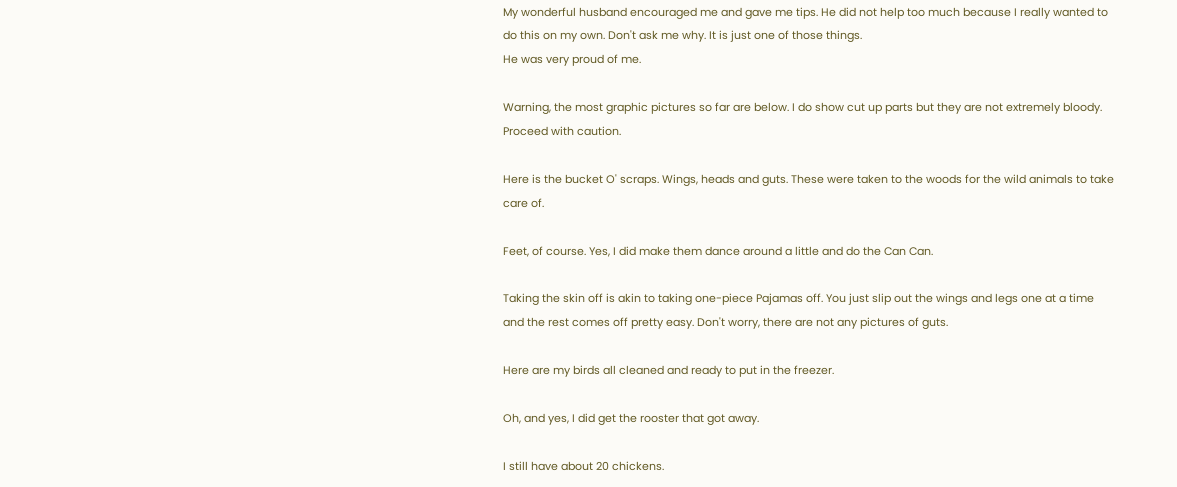My wonderful husband encouraged me and gave me tips. He did not help too much because I really wanted to do this on my own. Don't ask me why. It is just one of those things.
He was very proud of me.

Warning, the most graphic pictures so far are below. I do show cut up parts but they are not extremely bloody. Proceed with caution.

Here is the bucket O' scraps. Wings, heads and guts. These were taken to the woods for the wild animals to take care of.

Feet, of course. Yes, I did make them dance around a little and do the Can Can.

Taking the skin off is akin to taking one-piece Pajamas off. You just slip out the wings and legs one at a time and the rest comes off pretty easy. Don't worry, there are not any pictures of guts.

Here are my birds all cleaned and ready to put in the freezer.

Oh, and yes, I did get the rooster that got away.

I still have about 20 chickens.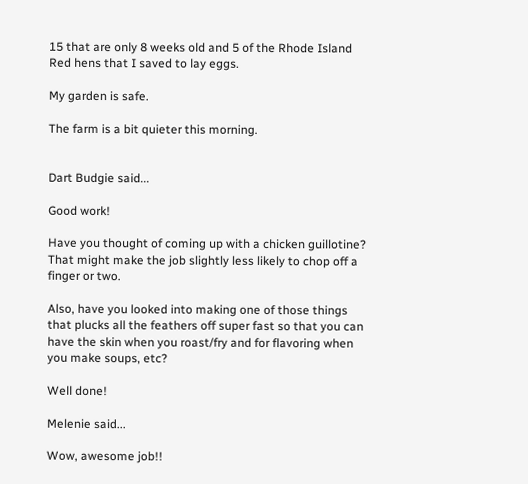15 that are only 8 weeks old and 5 of the Rhode Island Red hens that I saved to lay eggs.

My garden is safe.

The farm is a bit quieter this morning.


Dart Budgie said...

Good work!

Have you thought of coming up with a chicken guillotine? That might make the job slightly less likely to chop off a finger or two.

Also, have you looked into making one of those things that plucks all the feathers off super fast so that you can have the skin when you roast/fry and for flavoring when you make soups, etc?

Well done!

Melenie said...

Wow, awesome job!!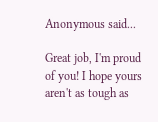Anonymous said...

Great job, I'm proud of you! I hope yours aren't as tough as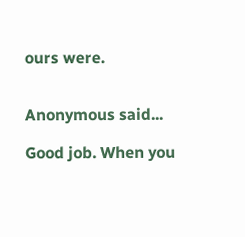ours were.


Anonymous said...

Good job. When you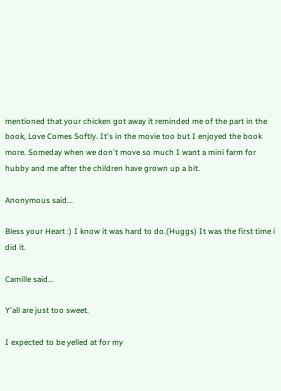mentioned that your chicken got away it reminded me of the part in the book, Love Comes Softly. It's in the movie too but I enjoyed the book more. Someday when we don't move so much I want a mini farm for hubby and me after the children have grown up a bit.

Anonymous said...

Bless your Heart :) I know it was hard to do.(Huggs) It was the first time i did it.

Camille said...

Y'all are just too sweet.

I expected to be yelled at for my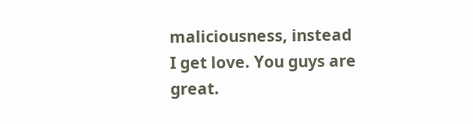maliciousness, instead I get love. You guys are great.